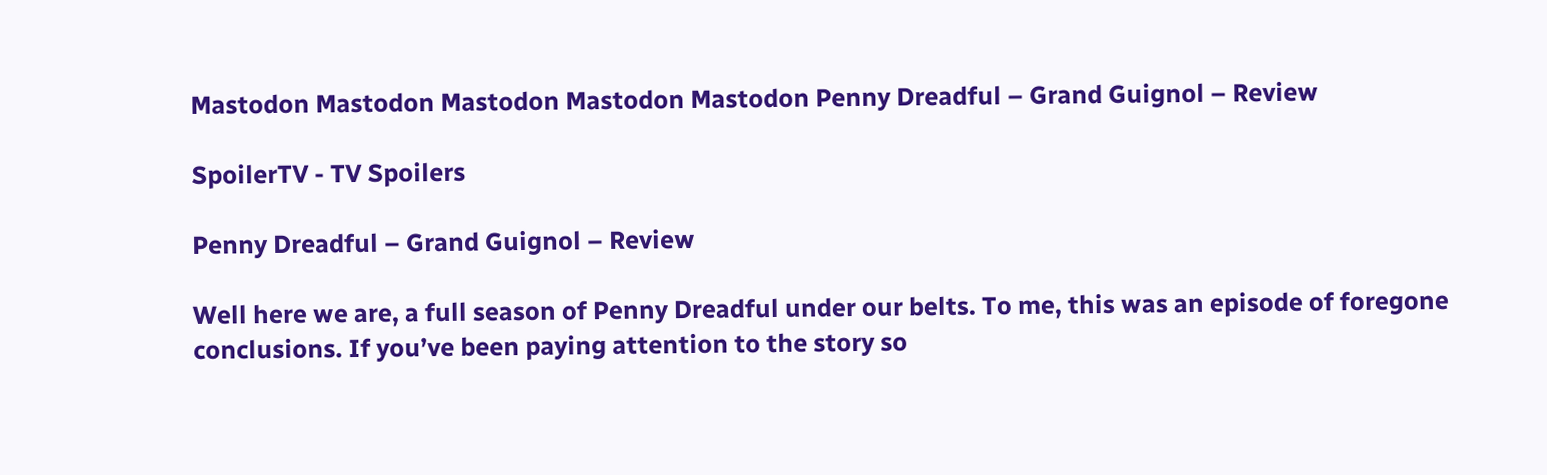Mastodon Mastodon Mastodon Mastodon Mastodon Penny Dreadful – Grand Guignol – Review

SpoilerTV - TV Spoilers

Penny Dreadful – Grand Guignol – Review

Well here we are, a full season of Penny Dreadful under our belts. To me, this was an episode of foregone conclusions. If you’ve been paying attention to the story so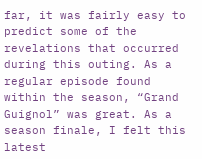far, it was fairly easy to predict some of the revelations that occurred during this outing. As a regular episode found within the season, “Grand Guignol” was great. As a season finale, I felt this latest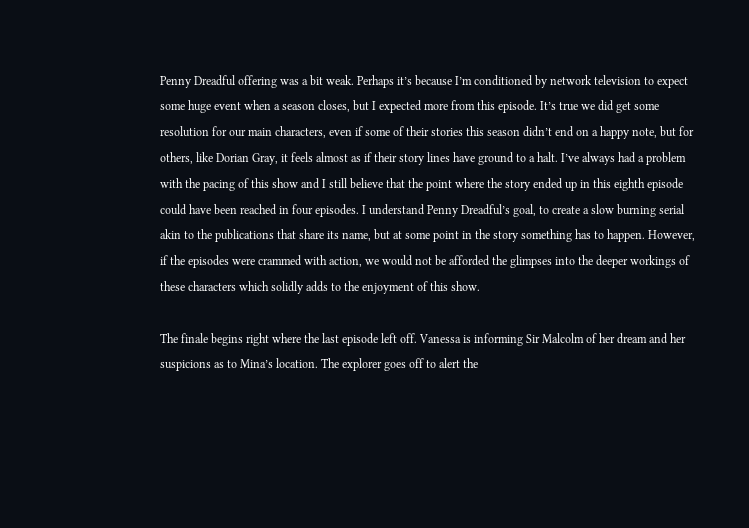Penny Dreadful offering was a bit weak. Perhaps it’s because I’m conditioned by network television to expect some huge event when a season closes, but I expected more from this episode. It’s true we did get some resolution for our main characters, even if some of their stories this season didn’t end on a happy note, but for others, like Dorian Gray, it feels almost as if their story lines have ground to a halt. I’ve always had a problem with the pacing of this show and I still believe that the point where the story ended up in this eighth episode could have been reached in four episodes. I understand Penny Dreadful’s goal, to create a slow burning serial akin to the publications that share its name, but at some point in the story something has to happen. However, if the episodes were crammed with action, we would not be afforded the glimpses into the deeper workings of these characters which solidly adds to the enjoyment of this show.

The finale begins right where the last episode left off. Vanessa is informing Sir Malcolm of her dream and her suspicions as to Mina’s location. The explorer goes off to alert the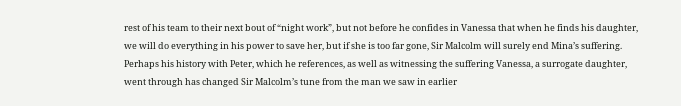rest of his team to their next bout of “night work”, but not before he confides in Vanessa that when he finds his daughter, we will do everything in his power to save her, but if she is too far gone, Sir Malcolm will surely end Mina’s suffering. Perhaps his history with Peter, which he references, as well as witnessing the suffering Vanessa, a surrogate daughter, went through has changed Sir Malcolm’s tune from the man we saw in earlier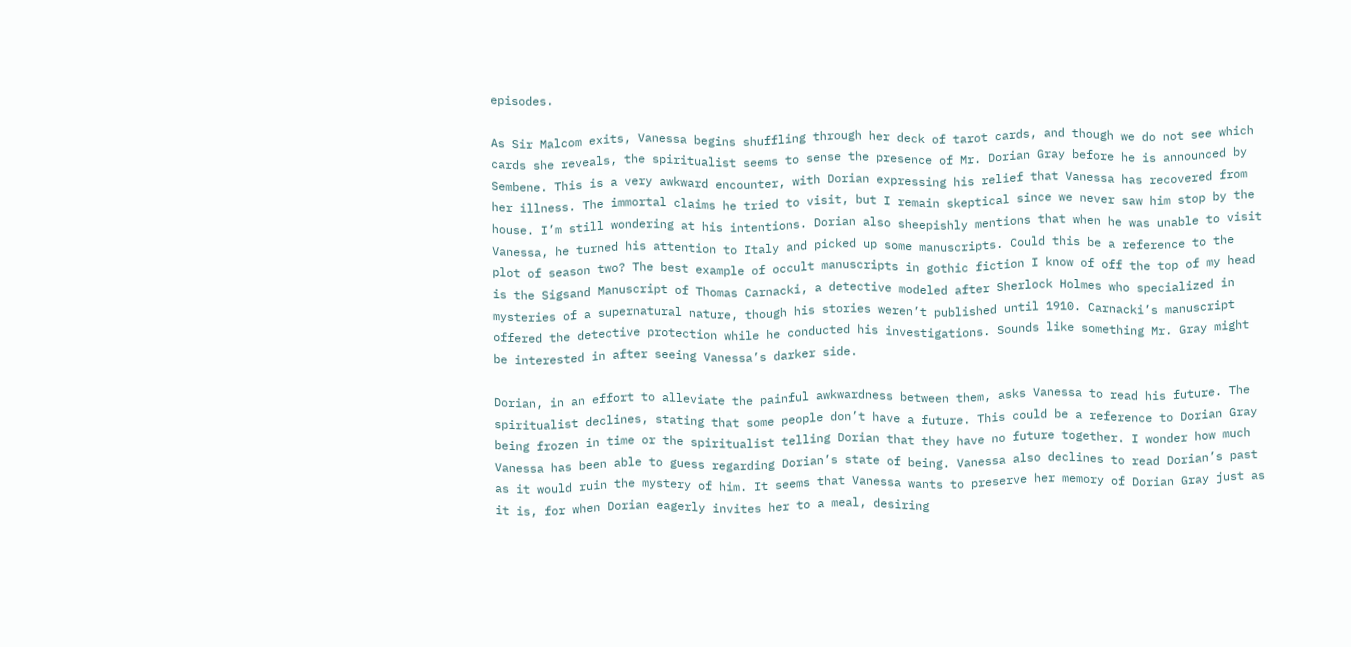episodes.

As Sir Malcom exits, Vanessa begins shuffling through her deck of tarot cards, and though we do not see which cards she reveals, the spiritualist seems to sense the presence of Mr. Dorian Gray before he is announced by Sembene. This is a very awkward encounter, with Dorian expressing his relief that Vanessa has recovered from her illness. The immortal claims he tried to visit, but I remain skeptical since we never saw him stop by the house. I’m still wondering at his intentions. Dorian also sheepishly mentions that when he was unable to visit Vanessa, he turned his attention to Italy and picked up some manuscripts. Could this be a reference to the plot of season two? The best example of occult manuscripts in gothic fiction I know of off the top of my head is the Sigsand Manuscript of Thomas Carnacki, a detective modeled after Sherlock Holmes who specialized in mysteries of a supernatural nature, though his stories weren’t published until 1910. Carnacki’s manuscript offered the detective protection while he conducted his investigations. Sounds like something Mr. Gray might be interested in after seeing Vanessa’s darker side.

Dorian, in an effort to alleviate the painful awkwardness between them, asks Vanessa to read his future. The spiritualist declines, stating that some people don’t have a future. This could be a reference to Dorian Gray being frozen in time or the spiritualist telling Dorian that they have no future together. I wonder how much Vanessa has been able to guess regarding Dorian’s state of being. Vanessa also declines to read Dorian’s past as it would ruin the mystery of him. It seems that Vanessa wants to preserve her memory of Dorian Gray just as it is, for when Dorian eagerly invites her to a meal, desiring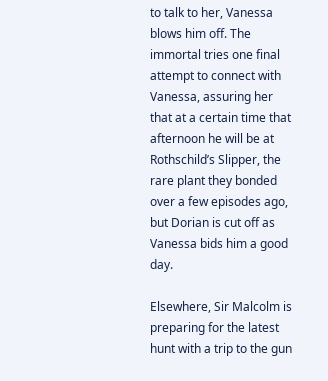to talk to her, Vanessa blows him off. The immortal tries one final attempt to connect with Vanessa, assuring her that at a certain time that afternoon he will be at Rothschild’s Slipper, the rare plant they bonded over a few episodes ago, but Dorian is cut off as Vanessa bids him a good day.

Elsewhere, Sir Malcolm is preparing for the latest hunt with a trip to the gun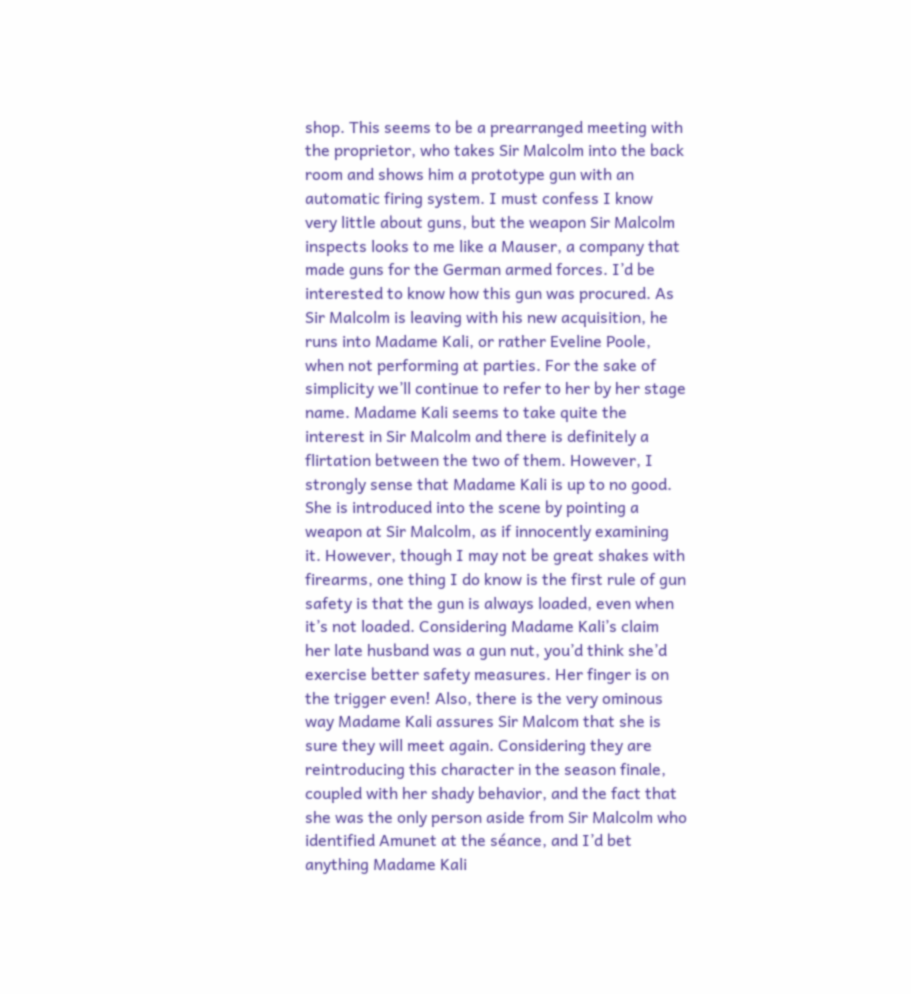shop. This seems to be a prearranged meeting with the proprietor, who takes Sir Malcolm into the back room and shows him a prototype gun with an automatic firing system. I must confess I know very little about guns, but the weapon Sir Malcolm inspects looks to me like a Mauser, a company that made guns for the German armed forces. I’d be interested to know how this gun was procured. As Sir Malcolm is leaving with his new acquisition, he runs into Madame Kali, or rather Eveline Poole, when not performing at parties. For the sake of simplicity we’ll continue to refer to her by her stage name. Madame Kali seems to take quite the interest in Sir Malcolm and there is definitely a flirtation between the two of them. However, I strongly sense that Madame Kali is up to no good. She is introduced into the scene by pointing a weapon at Sir Malcolm, as if innocently examining it. However, though I may not be great shakes with firearms, one thing I do know is the first rule of gun safety is that the gun is always loaded, even when it’s not loaded. Considering Madame Kali’s claim her late husband was a gun nut, you’d think she’d exercise better safety measures. Her finger is on the trigger even! Also, there is the very ominous way Madame Kali assures Sir Malcom that she is sure they will meet again. Considering they are reintroducing this character in the season finale, coupled with her shady behavior, and the fact that she was the only person aside from Sir Malcolm who identified Amunet at the séance, and I’d bet anything Madame Kali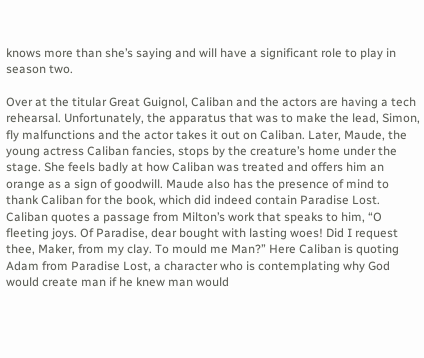knows more than she’s saying and will have a significant role to play in season two.

Over at the titular Great Guignol, Caliban and the actors are having a tech rehearsal. Unfortunately, the apparatus that was to make the lead, Simon, fly malfunctions and the actor takes it out on Caliban. Later, Maude, the young actress Caliban fancies, stops by the creature’s home under the stage. She feels badly at how Caliban was treated and offers him an orange as a sign of goodwill. Maude also has the presence of mind to thank Caliban for the book, which did indeed contain Paradise Lost. Caliban quotes a passage from Milton’s work that speaks to him, “O fleeting joys. Of Paradise, dear bought with lasting woes! Did I request thee, Maker, from my clay. To mould me Man?” Here Caliban is quoting Adam from Paradise Lost, a character who is contemplating why God would create man if he knew man would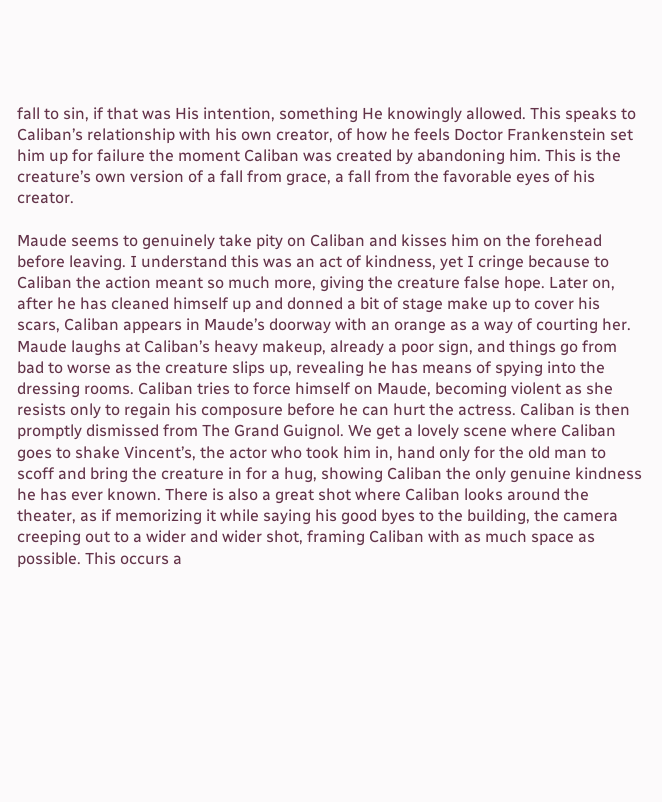fall to sin, if that was His intention, something He knowingly allowed. This speaks to Caliban’s relationship with his own creator, of how he feels Doctor Frankenstein set him up for failure the moment Caliban was created by abandoning him. This is the creature’s own version of a fall from grace, a fall from the favorable eyes of his creator.

Maude seems to genuinely take pity on Caliban and kisses him on the forehead before leaving. I understand this was an act of kindness, yet I cringe because to Caliban the action meant so much more, giving the creature false hope. Later on, after he has cleaned himself up and donned a bit of stage make up to cover his scars, Caliban appears in Maude’s doorway with an orange as a way of courting her. Maude laughs at Caliban’s heavy makeup, already a poor sign, and things go from bad to worse as the creature slips up, revealing he has means of spying into the dressing rooms. Caliban tries to force himself on Maude, becoming violent as she resists only to regain his composure before he can hurt the actress. Caliban is then promptly dismissed from The Grand Guignol. We get a lovely scene where Caliban goes to shake Vincent’s, the actor who took him in, hand only for the old man to scoff and bring the creature in for a hug, showing Caliban the only genuine kindness he has ever known. There is also a great shot where Caliban looks around the theater, as if memorizing it while saying his good byes to the building, the camera creeping out to a wider and wider shot, framing Caliban with as much space as possible. This occurs a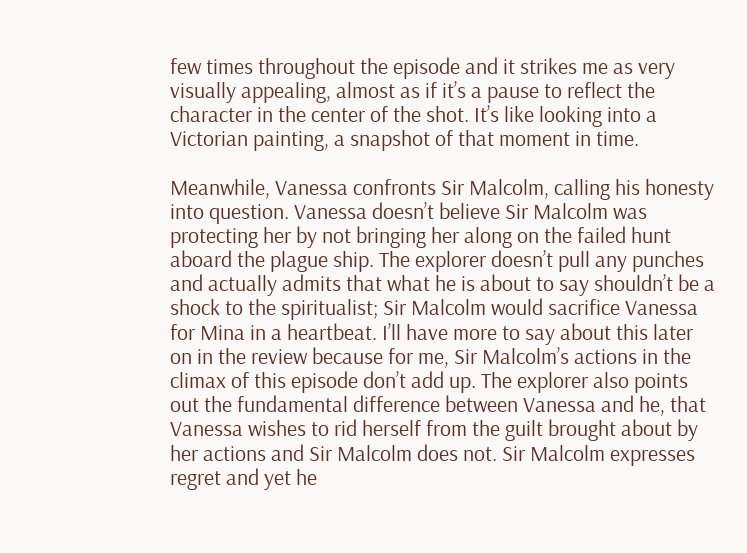few times throughout the episode and it strikes me as very visually appealing, almost as if it’s a pause to reflect the character in the center of the shot. It’s like looking into a Victorian painting, a snapshot of that moment in time.

Meanwhile, Vanessa confronts Sir Malcolm, calling his honesty into question. Vanessa doesn’t believe Sir Malcolm was protecting her by not bringing her along on the failed hunt aboard the plague ship. The explorer doesn’t pull any punches and actually admits that what he is about to say shouldn’t be a shock to the spiritualist; Sir Malcolm would sacrifice Vanessa for Mina in a heartbeat. I’ll have more to say about this later on in the review because for me, Sir Malcolm’s actions in the climax of this episode don’t add up. The explorer also points out the fundamental difference between Vanessa and he, that Vanessa wishes to rid herself from the guilt brought about by her actions and Sir Malcolm does not. Sir Malcolm expresses regret and yet he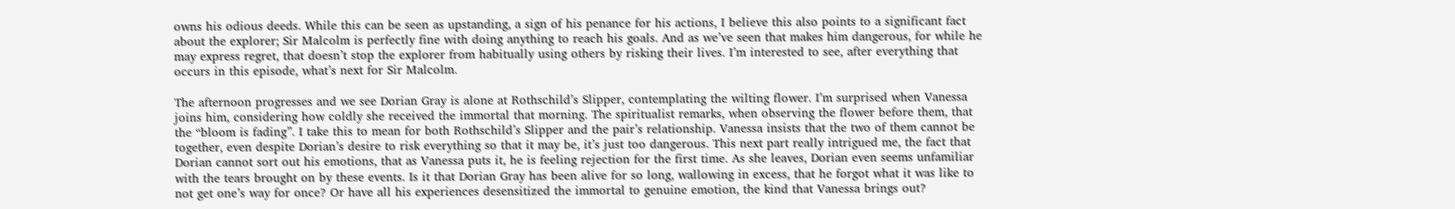owns his odious deeds. While this can be seen as upstanding, a sign of his penance for his actions, I believe this also points to a significant fact about the explorer; Sir Malcolm is perfectly fine with doing anything to reach his goals. And as we’ve seen that makes him dangerous, for while he may express regret, that doesn’t stop the explorer from habitually using others by risking their lives. I’m interested to see, after everything that occurs in this episode, what’s next for Sir Malcolm.

The afternoon progresses and we see Dorian Gray is alone at Rothschild’s Slipper, contemplating the wilting flower. I’m surprised when Vanessa joins him, considering how coldly she received the immortal that morning. The spiritualist remarks, when observing the flower before them, that the “bloom is fading”. I take this to mean for both Rothschild’s Slipper and the pair’s relationship. Vanessa insists that the two of them cannot be together, even despite Dorian’s desire to risk everything so that it may be, it’s just too dangerous. This next part really intrigued me, the fact that Dorian cannot sort out his emotions, that as Vanessa puts it, he is feeling rejection for the first time. As she leaves, Dorian even seems unfamiliar with the tears brought on by these events. Is it that Dorian Gray has been alive for so long, wallowing in excess, that he forgot what it was like to not get one’s way for once? Or have all his experiences desensitized the immortal to genuine emotion, the kind that Vanessa brings out?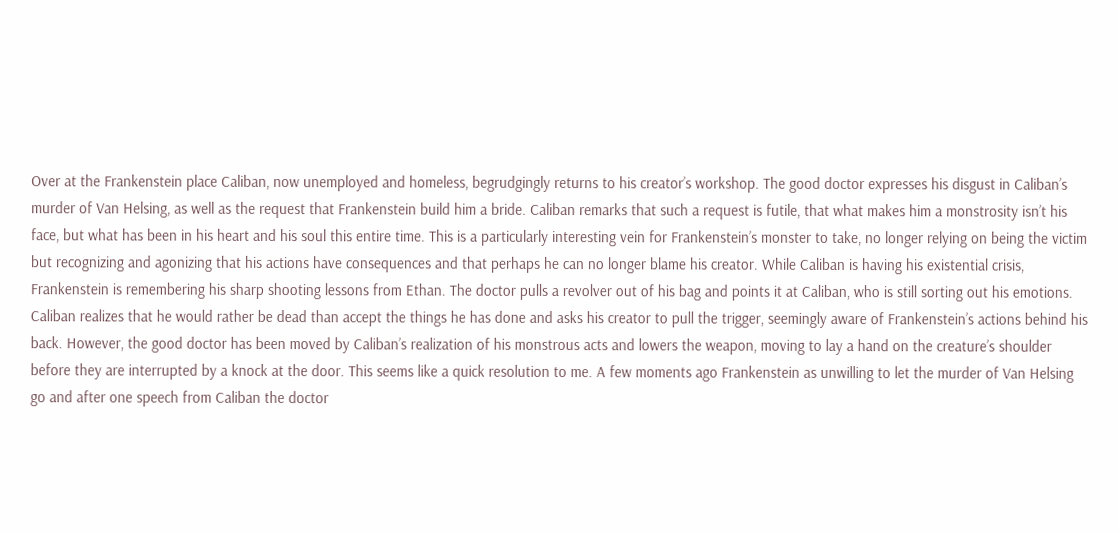Over at the Frankenstein place Caliban, now unemployed and homeless, begrudgingly returns to his creator’s workshop. The good doctor expresses his disgust in Caliban’s murder of Van Helsing, as well as the request that Frankenstein build him a bride. Caliban remarks that such a request is futile, that what makes him a monstrosity isn’t his face, but what has been in his heart and his soul this entire time. This is a particularly interesting vein for Frankenstein’s monster to take, no longer relying on being the victim but recognizing and agonizing that his actions have consequences and that perhaps he can no longer blame his creator. While Caliban is having his existential crisis, Frankenstein is remembering his sharp shooting lessons from Ethan. The doctor pulls a revolver out of his bag and points it at Caliban, who is still sorting out his emotions.
Caliban realizes that he would rather be dead than accept the things he has done and asks his creator to pull the trigger, seemingly aware of Frankenstein’s actions behind his back. However, the good doctor has been moved by Caliban’s realization of his monstrous acts and lowers the weapon, moving to lay a hand on the creature’s shoulder before they are interrupted by a knock at the door. This seems like a quick resolution to me. A few moments ago Frankenstein as unwilling to let the murder of Van Helsing go and after one speech from Caliban the doctor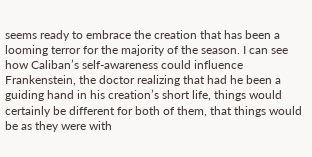seems ready to embrace the creation that has been a looming terror for the majority of the season. I can see how Caliban’s self-awareness could influence Frankenstein, the doctor realizing that had he been a guiding hand in his creation’s short life, things would certainly be different for both of them, that things would be as they were with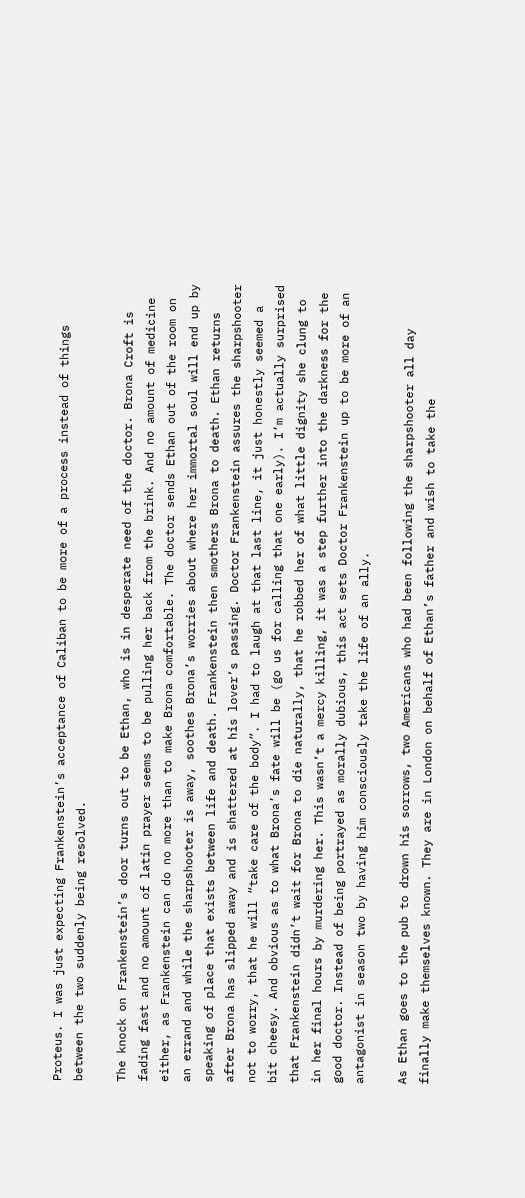Proteus. I was just expecting Frankenstein’s acceptance of Caliban to be more of a process instead of things between the two suddenly being resolved.

The knock on Frankenstein’s door turns out to be Ethan, who is in desperate need of the doctor. Brona Croft is fading fast and no amount of latin prayer seems to be pulling her back from the brink. And no amount of medicine either, as Frankenstein can do no more than to make Brona comfortable. The doctor sends Ethan out of the room on an errand and while the sharpshooter is away, soothes Brona’s worries about where her immortal soul will end up by speaking of place that exists between life and death. Frankenstein then smothers Brona to death. Ethan returns after Brona has slipped away and is shattered at his lover’s passing. Doctor Frankenstein assures the sharpshooter not to worry, that he will “take care of the body”. I had to laugh at that last line, it just honestly seemed a bit cheesy. And obvious as to what Brona’s fate will be (go us for calling that one early). I’m actually surprised that Frankenstein didn’t wait for Brona to die naturally, that he robbed her of what little dignity she clung to in her final hours by murdering her. This wasn’t a mercy killing, it was a step further into the darkness for the good doctor. Instead of being portrayed as morally dubious, this act sets Doctor Frankenstein up to be more of an antagonist in season two by having him consciously take the life of an ally.

As Ethan goes to the pub to drown his sorrows, two Americans who had been following the sharpshooter all day finally make themselves known. They are in London on behalf of Ethan’s father and wish to take the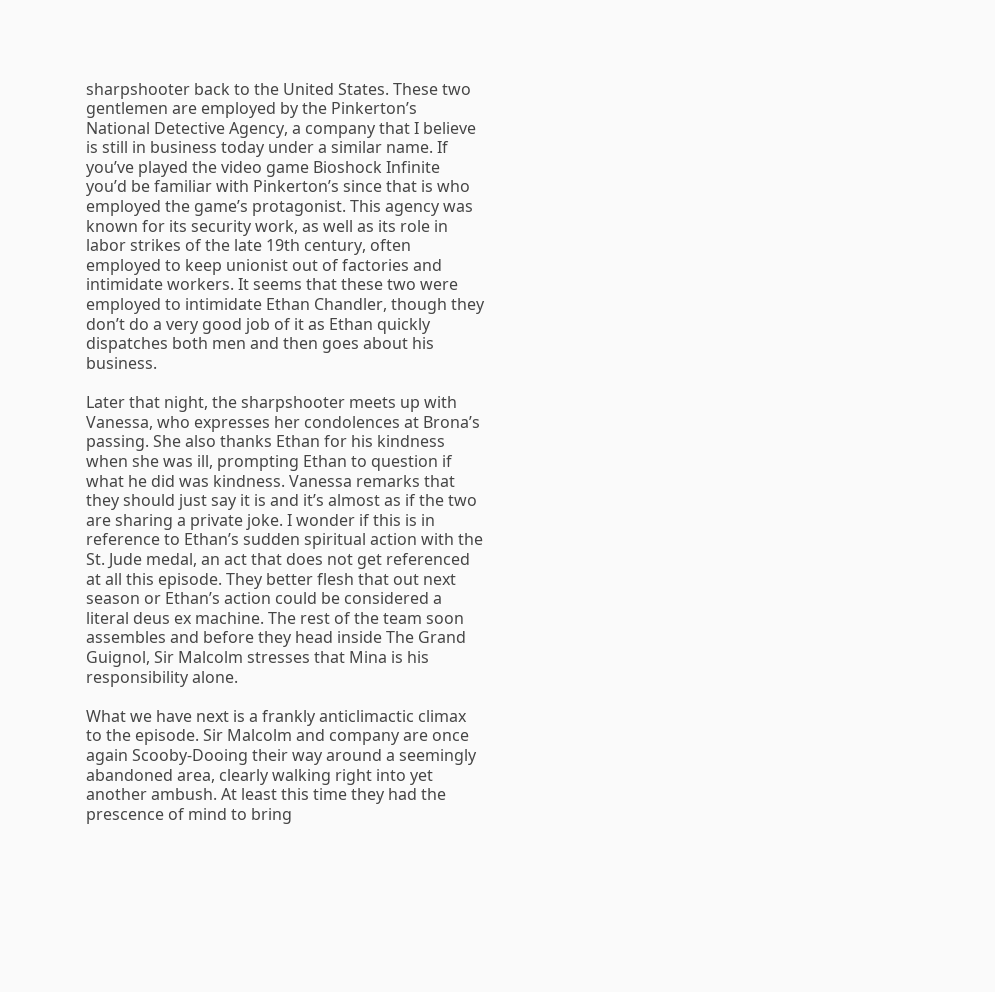sharpshooter back to the United States. These two gentlemen are employed by the Pinkerton’s National Detective Agency, a company that I believe is still in business today under a similar name. If you’ve played the video game Bioshock Infinite you’d be familiar with Pinkerton’s since that is who employed the game’s protagonist. This agency was known for its security work, as well as its role in labor strikes of the late 19th century, often employed to keep unionist out of factories and intimidate workers. It seems that these two were employed to intimidate Ethan Chandler, though they don’t do a very good job of it as Ethan quickly dispatches both men and then goes about his business.

Later that night, the sharpshooter meets up with Vanessa, who expresses her condolences at Brona’s passing. She also thanks Ethan for his kindness when she was ill, prompting Ethan to question if what he did was kindness. Vanessa remarks that they should just say it is and it’s almost as if the two are sharing a private joke. I wonder if this is in reference to Ethan’s sudden spiritual action with the St. Jude medal, an act that does not get referenced at all this episode. They better flesh that out next season or Ethan’s action could be considered a literal deus ex machine. The rest of the team soon assembles and before they head inside The Grand Guignol, Sir Malcolm stresses that Mina is his responsibility alone.

What we have next is a frankly anticlimactic climax to the episode. Sir Malcolm and company are once again Scooby-Dooing their way around a seemingly abandoned area, clearly walking right into yet another ambush. At least this time they had the prescence of mind to bring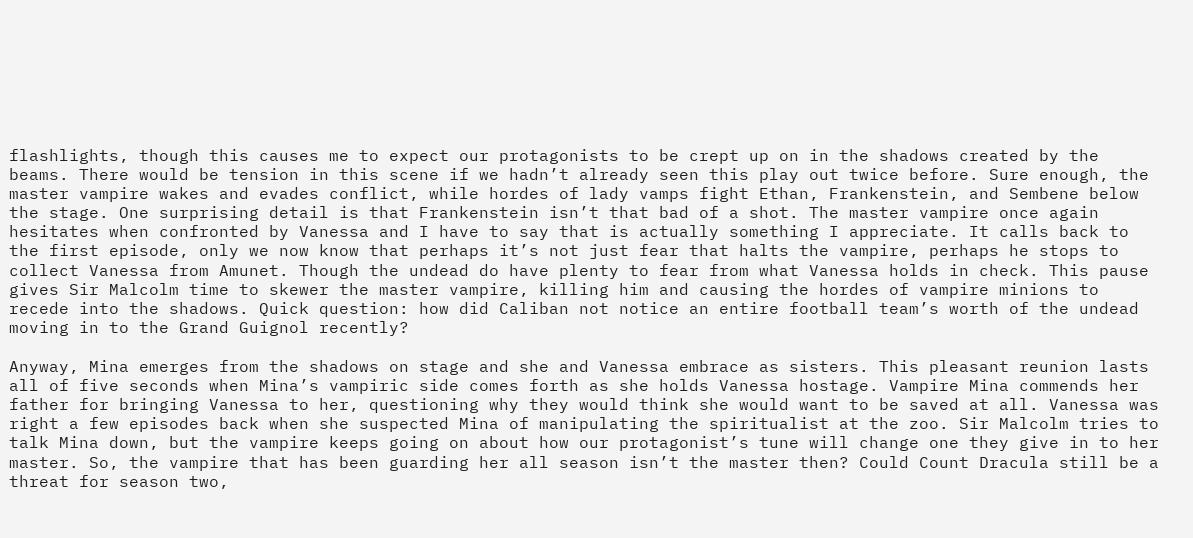flashlights, though this causes me to expect our protagonists to be crept up on in the shadows created by the beams. There would be tension in this scene if we hadn’t already seen this play out twice before. Sure enough, the master vampire wakes and evades conflict, while hordes of lady vamps fight Ethan, Frankenstein, and Sembene below the stage. One surprising detail is that Frankenstein isn’t that bad of a shot. The master vampire once again hesitates when confronted by Vanessa and I have to say that is actually something I appreciate. It calls back to the first episode, only we now know that perhaps it’s not just fear that halts the vampire, perhaps he stops to collect Vanessa from Amunet. Though the undead do have plenty to fear from what Vanessa holds in check. This pause gives Sir Malcolm time to skewer the master vampire, killing him and causing the hordes of vampire minions to recede into the shadows. Quick question: how did Caliban not notice an entire football team’s worth of the undead moving in to the Grand Guignol recently?

Anyway, Mina emerges from the shadows on stage and she and Vanessa embrace as sisters. This pleasant reunion lasts all of five seconds when Mina’s vampiric side comes forth as she holds Vanessa hostage. Vampire Mina commends her father for bringing Vanessa to her, questioning why they would think she would want to be saved at all. Vanessa was right a few episodes back when she suspected Mina of manipulating the spiritualist at the zoo. Sir Malcolm tries to talk Mina down, but the vampire keeps going on about how our protagonist’s tune will change one they give in to her master. So, the vampire that has been guarding her all season isn’t the master then? Could Count Dracula still be a threat for season two,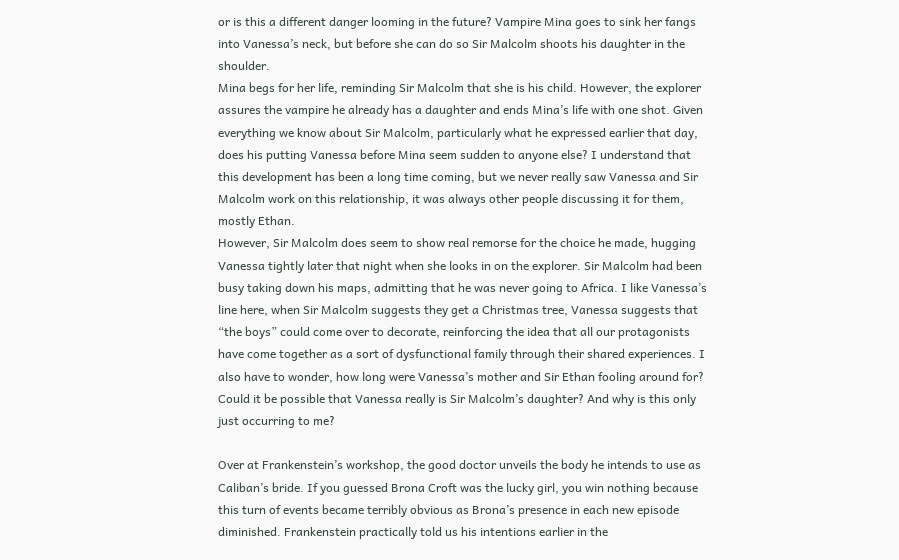or is this a different danger looming in the future? Vampire Mina goes to sink her fangs into Vanessa’s neck, but before she can do so Sir Malcolm shoots his daughter in the shoulder.
Mina begs for her life, reminding Sir Malcolm that she is his child. However, the explorer assures the vampire he already has a daughter and ends Mina’s life with one shot. Given everything we know about Sir Malcolm, particularly what he expressed earlier that day, does his putting Vanessa before Mina seem sudden to anyone else? I understand that this development has been a long time coming, but we never really saw Vanessa and Sir Malcolm work on this relationship, it was always other people discussing it for them, mostly Ethan.
However, Sir Malcolm does seem to show real remorse for the choice he made, hugging Vanessa tightly later that night when she looks in on the explorer. Sir Malcolm had been busy taking down his maps, admitting that he was never going to Africa. I like Vanessa’s line here, when Sir Malcolm suggests they get a Christmas tree, Vanessa suggests that “the boys” could come over to decorate, reinforcing the idea that all our protagonists have come together as a sort of dysfunctional family through their shared experiences. I also have to wonder, how long were Vanessa’s mother and Sir Ethan fooling around for? Could it be possible that Vanessa really is Sir Malcolm’s daughter? And why is this only just occurring to me?

Over at Frankenstein’s workshop, the good doctor unveils the body he intends to use as Caliban’s bride. If you guessed Brona Croft was the lucky girl, you win nothing because this turn of events became terribly obvious as Brona’s presence in each new episode diminished. Frankenstein practically told us his intentions earlier in the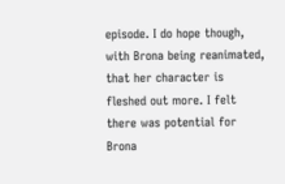episode. I do hope though, with Brona being reanimated, that her character is fleshed out more. I felt there was potential for Brona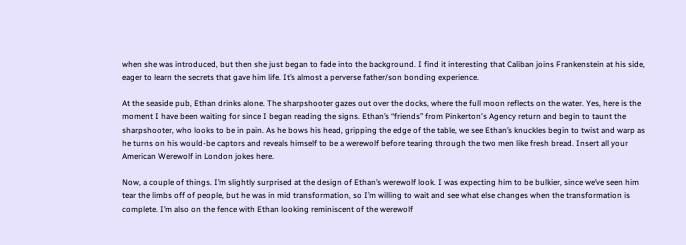when she was introduced, but then she just began to fade into the background. I find it interesting that Caliban joins Frankenstein at his side, eager to learn the secrets that gave him life. It’s almost a perverse father/son bonding experience.

At the seaside pub, Ethan drinks alone. The sharpshooter gazes out over the docks, where the full moon reflects on the water. Yes, here is the moment I have been waiting for since I began reading the signs. Ethan’s “friends” from Pinkerton's Agency return and begin to taunt the sharpshooter, who looks to be in pain. As he bows his head, gripping the edge of the table, we see Ethan’s knuckles begin to twist and warp as he turns on his would-be captors and reveals himself to be a werewolf before tearing through the two men like fresh bread. Insert all your American Werewolf in London jokes here.

Now, a couple of things. I’m slightly surprised at the design of Ethan’s werewolf look. I was expecting him to be bulkier, since we’ve seen him tear the limbs off of people, but he was in mid transformation, so I’m willing to wait and see what else changes when the transformation is complete. I’m also on the fence with Ethan looking reminiscent of the werewolf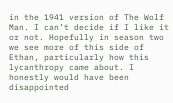in the 1941 version of The Wolf Man. I can’t decide if I like it or not. Hopefully in season two we see more of this side of Ethan, particularly how this lycanthropy came about. I honestly would have been disappointed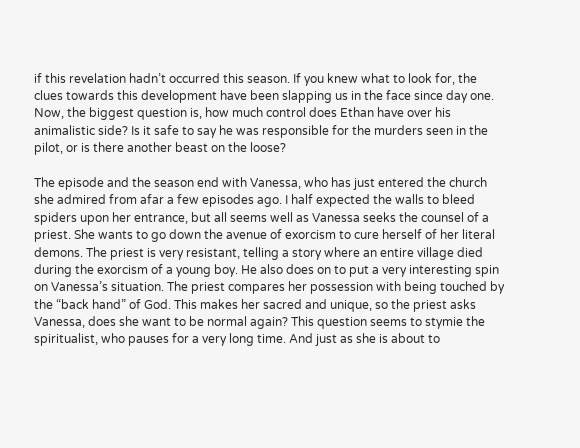if this revelation hadn’t occurred this season. If you knew what to look for, the clues towards this development have been slapping us in the face since day one. Now, the biggest question is, how much control does Ethan have over his animalistic side? Is it safe to say he was responsible for the murders seen in the pilot, or is there another beast on the loose?

The episode and the season end with Vanessa, who has just entered the church she admired from afar a few episodes ago. I half expected the walls to bleed spiders upon her entrance, but all seems well as Vanessa seeks the counsel of a priest. She wants to go down the avenue of exorcism to cure herself of her literal demons. The priest is very resistant, telling a story where an entire village died during the exorcism of a young boy. He also does on to put a very interesting spin on Vanessa’s situation. The priest compares her possession with being touched by the “back hand” of God. This makes her sacred and unique, so the priest asks Vanessa, does she want to be normal again? This question seems to stymie the spiritualist, who pauses for a very long time. And just as she is about to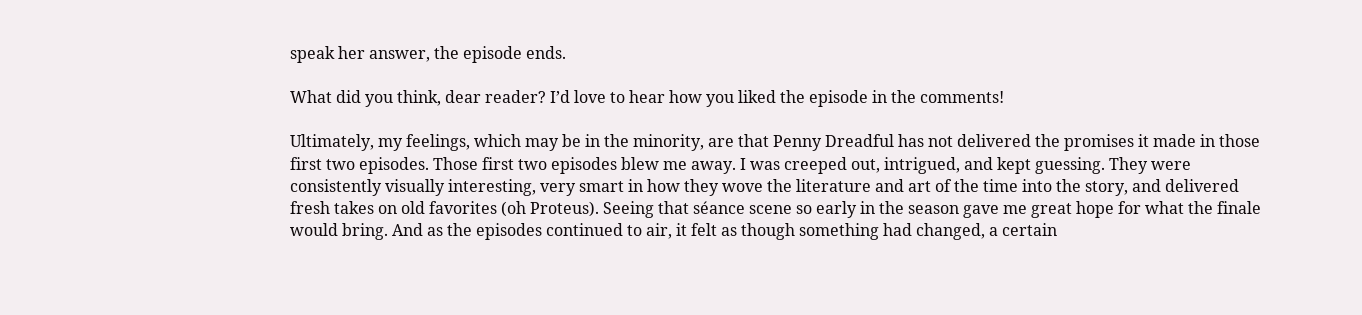speak her answer, the episode ends.

What did you think, dear reader? I’d love to hear how you liked the episode in the comments!

Ultimately, my feelings, which may be in the minority, are that Penny Dreadful has not delivered the promises it made in those first two episodes. Those first two episodes blew me away. I was creeped out, intrigued, and kept guessing. They were consistently visually interesting, very smart in how they wove the literature and art of the time into the story, and delivered fresh takes on old favorites (oh Proteus). Seeing that séance scene so early in the season gave me great hope for what the finale would bring. And as the episodes continued to air, it felt as though something had changed, a certain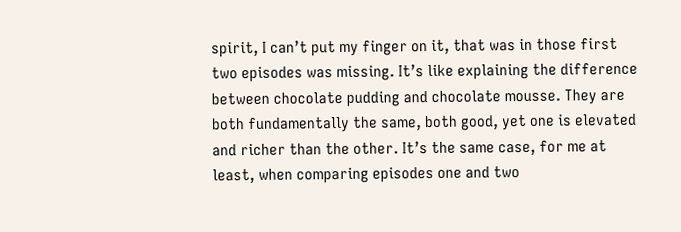spirit, I can’t put my finger on it, that was in those first two episodes was missing. It’s like explaining the difference between chocolate pudding and chocolate mousse. They are both fundamentally the same, both good, yet one is elevated and richer than the other. It’s the same case, for me at least, when comparing episodes one and two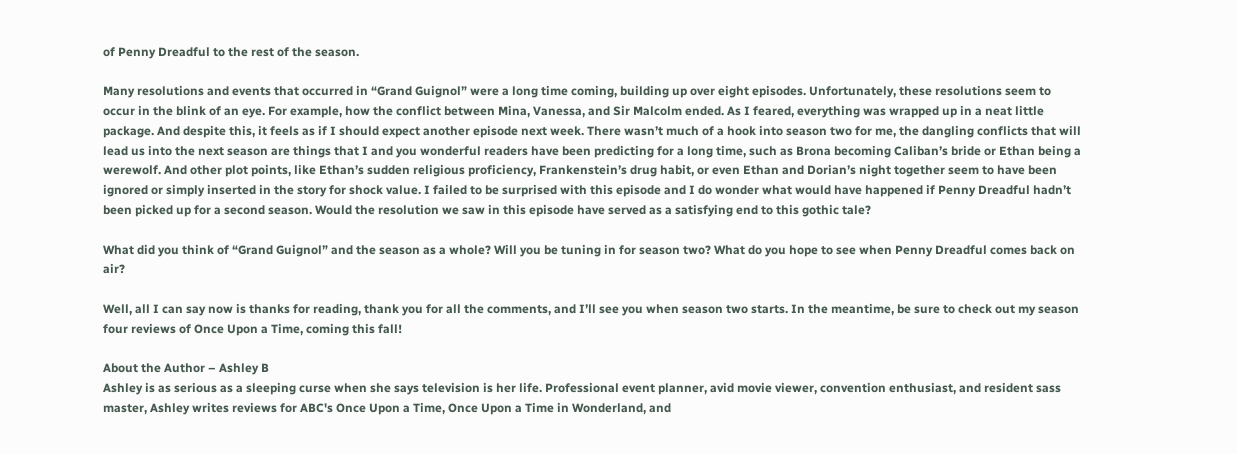of Penny Dreadful to the rest of the season.

Many resolutions and events that occurred in “Grand Guignol” were a long time coming, building up over eight episodes. Unfortunately, these resolutions seem to occur in the blink of an eye. For example, how the conflict between Mina, Vanessa, and Sir Malcolm ended. As I feared, everything was wrapped up in a neat little package. And despite this, it feels as if I should expect another episode next week. There wasn’t much of a hook into season two for me, the dangling conflicts that will lead us into the next season are things that I and you wonderful readers have been predicting for a long time, such as Brona becoming Caliban’s bride or Ethan being a werewolf. And other plot points, like Ethan’s sudden religious proficiency, Frankenstein’s drug habit, or even Ethan and Dorian’s night together seem to have been ignored or simply inserted in the story for shock value. I failed to be surprised with this episode and I do wonder what would have happened if Penny Dreadful hadn’t been picked up for a second season. Would the resolution we saw in this episode have served as a satisfying end to this gothic tale?

What did you think of “Grand Guignol” and the season as a whole? Will you be tuning in for season two? What do you hope to see when Penny Dreadful comes back on air?

Well, all I can say now is thanks for reading, thank you for all the comments, and I’ll see you when season two starts. In the meantime, be sure to check out my season four reviews of Once Upon a Time, coming this fall!

About the Author – Ashley B
Ashley is as serious as a sleeping curse when she says television is her life. Professional event planner, avid movie viewer, convention enthusiast, and resident sass master, Ashley writes reviews for ABC's Once Upon a Time, Once Upon a Time in Wonderland, and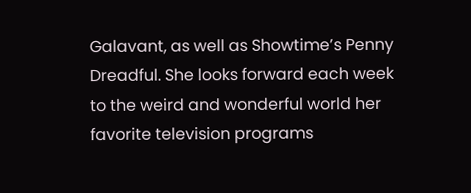Galavant, as well as Showtime’s Penny Dreadful. She looks forward each week to the weird and wonderful world her favorite television programs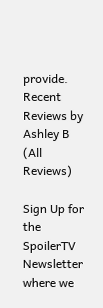provide.
Recent Reviews by Ashley B (All Reviews)

Sign Up for the SpoilerTV Newsletter where we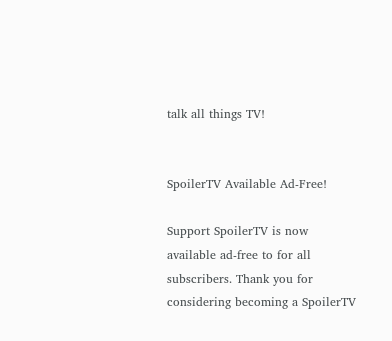talk all things TV!


SpoilerTV Available Ad-Free!

Support SpoilerTV is now available ad-free to for all subscribers. Thank you for considering becoming a SpoilerTV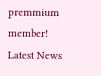premmium member!
Latest News